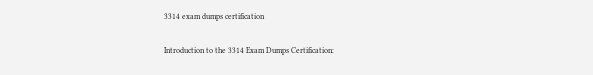3314 exam dumps certification

Introduction to the 3314 Exam Dumps Certification: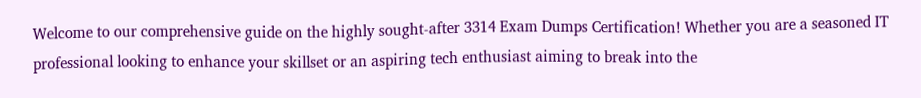Welcome to our comprehensive guide on the highly sought-after 3314 Exam Dumps Certification! Whether you are a seasoned IT professional looking to enhance your skillset or an aspiring tech enthusiast aiming to break into the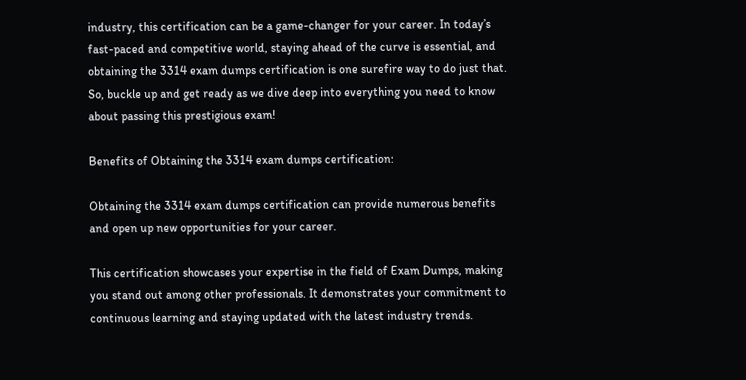industry, this certification can be a game-changer for your career. In today’s fast-paced and competitive world, staying ahead of the curve is essential, and obtaining the 3314 exam dumps certification is one surefire way to do just that. So, buckle up and get ready as we dive deep into everything you need to know about passing this prestigious exam!

Benefits of Obtaining the 3314 exam dumps certification:

Obtaining the 3314 exam dumps certification can provide numerous benefits and open up new opportunities for your career.

This certification showcases your expertise in the field of Exam Dumps, making you stand out among other professionals. It demonstrates your commitment to continuous learning and staying updated with the latest industry trends.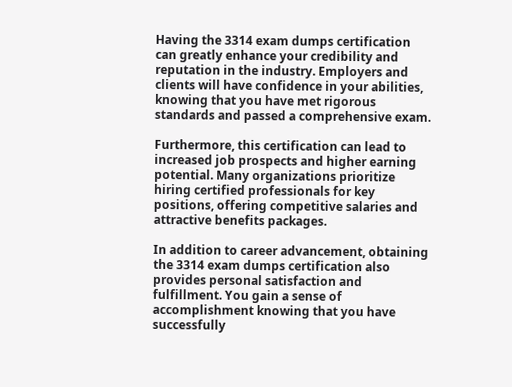Having the 3314 exam dumps certification can greatly enhance your credibility and reputation in the industry. Employers and clients will have confidence in your abilities, knowing that you have met rigorous standards and passed a comprehensive exam.

Furthermore, this certification can lead to increased job prospects and higher earning potential. Many organizations prioritize hiring certified professionals for key positions, offering competitive salaries and attractive benefits packages.

In addition to career advancement, obtaining the 3314 exam dumps certification also provides personal satisfaction and fulfillment. You gain a sense of accomplishment knowing that you have successfully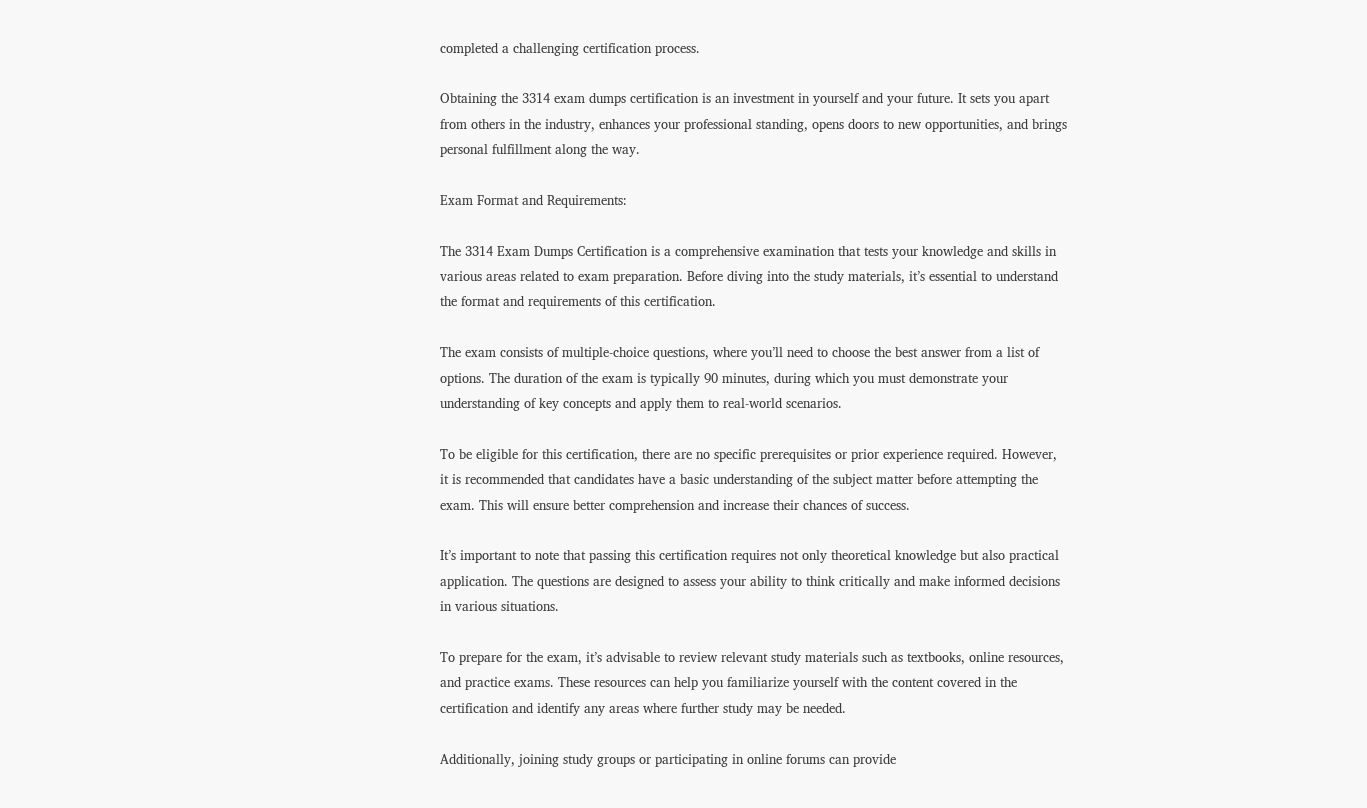completed a challenging certification process.

Obtaining the 3314 exam dumps certification is an investment in yourself and your future. It sets you apart from others in the industry, enhances your professional standing, opens doors to new opportunities, and brings personal fulfillment along the way.

Exam Format and Requirements:

The 3314 Exam Dumps Certification is a comprehensive examination that tests your knowledge and skills in various areas related to exam preparation. Before diving into the study materials, it’s essential to understand the format and requirements of this certification.

The exam consists of multiple-choice questions, where you’ll need to choose the best answer from a list of options. The duration of the exam is typically 90 minutes, during which you must demonstrate your understanding of key concepts and apply them to real-world scenarios.

To be eligible for this certification, there are no specific prerequisites or prior experience required. However, it is recommended that candidates have a basic understanding of the subject matter before attempting the exam. This will ensure better comprehension and increase their chances of success.

It’s important to note that passing this certification requires not only theoretical knowledge but also practical application. The questions are designed to assess your ability to think critically and make informed decisions in various situations.

To prepare for the exam, it’s advisable to review relevant study materials such as textbooks, online resources, and practice exams. These resources can help you familiarize yourself with the content covered in the certification and identify any areas where further study may be needed.

Additionally, joining study groups or participating in online forums can provide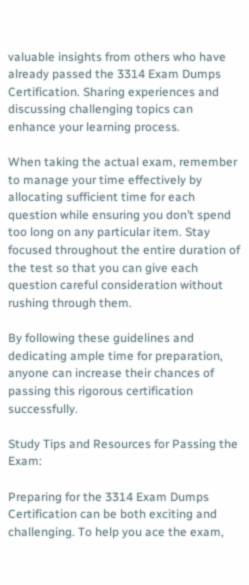valuable insights from others who have already passed the 3314 Exam Dumps Certification. Sharing experiences and discussing challenging topics can enhance your learning process.

When taking the actual exam, remember to manage your time effectively by allocating sufficient time for each question while ensuring you don’t spend too long on any particular item. Stay focused throughout the entire duration of the test so that you can give each question careful consideration without rushing through them.

By following these guidelines and dedicating ample time for preparation, anyone can increase their chances of passing this rigorous certification successfully.

Study Tips and Resources for Passing the Exam:

Preparing for the 3314 Exam Dumps Certification can be both exciting and challenging. To help you ace the exam,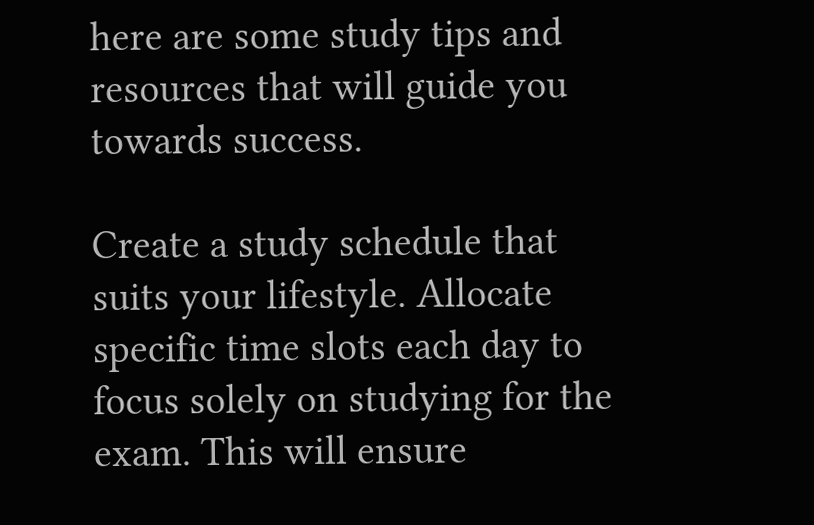here are some study tips and resources that will guide you towards success.

Create a study schedule that suits your lifestyle. Allocate specific time slots each day to focus solely on studying for the exam. This will ensure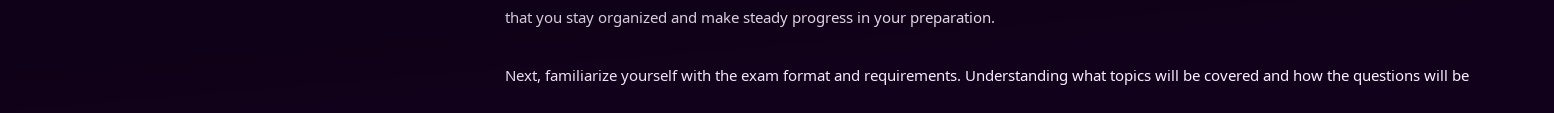that you stay organized and make steady progress in your preparation.

Next, familiarize yourself with the exam format and requirements. Understanding what topics will be covered and how the questions will be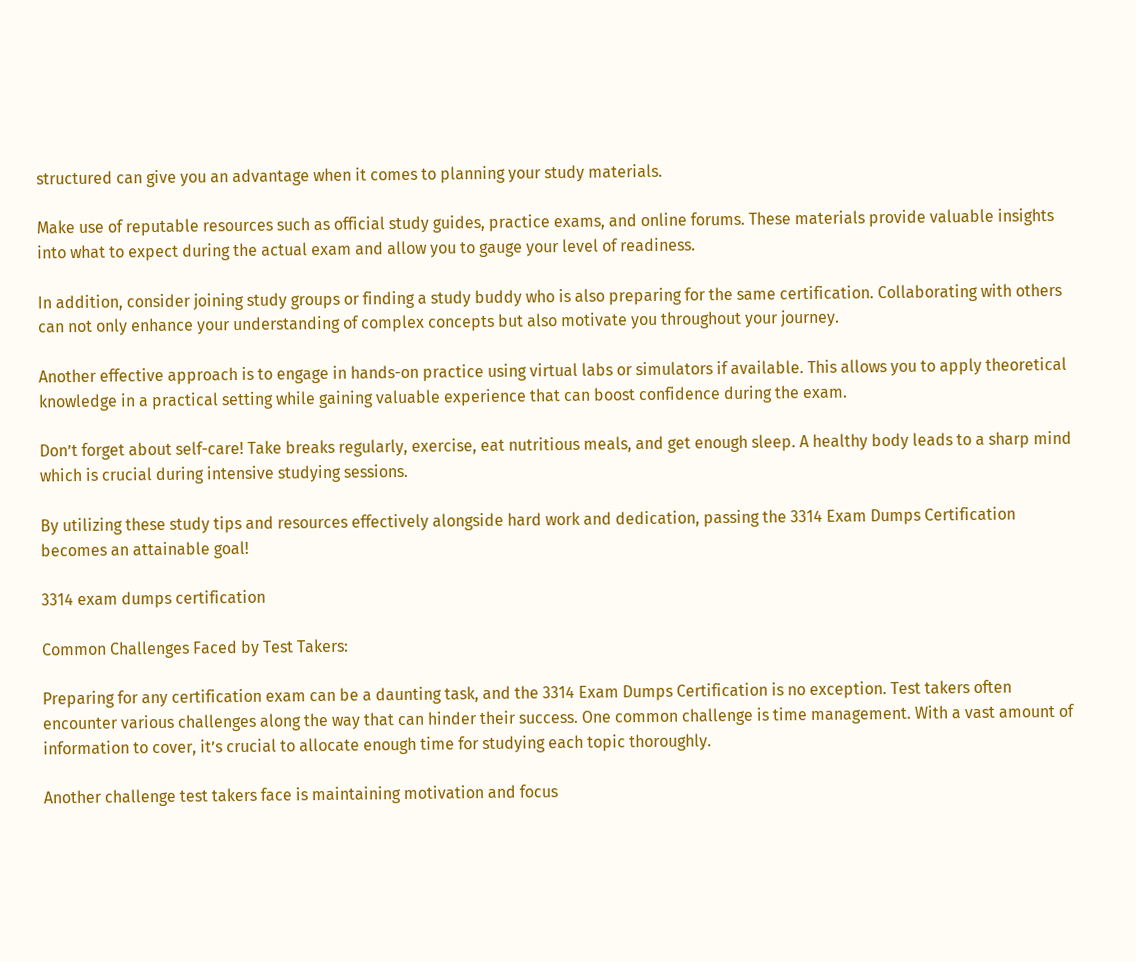structured can give you an advantage when it comes to planning your study materials.

Make use of reputable resources such as official study guides, practice exams, and online forums. These materials provide valuable insights into what to expect during the actual exam and allow you to gauge your level of readiness.

In addition, consider joining study groups or finding a study buddy who is also preparing for the same certification. Collaborating with others can not only enhance your understanding of complex concepts but also motivate you throughout your journey.

Another effective approach is to engage in hands-on practice using virtual labs or simulators if available. This allows you to apply theoretical knowledge in a practical setting while gaining valuable experience that can boost confidence during the exam.

Don’t forget about self-care! Take breaks regularly, exercise, eat nutritious meals, and get enough sleep. A healthy body leads to a sharp mind which is crucial during intensive studying sessions.

By utilizing these study tips and resources effectively alongside hard work and dedication, passing the 3314 Exam Dumps Certification becomes an attainable goal!

3314 exam dumps certification

Common Challenges Faced by Test Takers:

Preparing for any certification exam can be a daunting task, and the 3314 Exam Dumps Certification is no exception. Test takers often encounter various challenges along the way that can hinder their success. One common challenge is time management. With a vast amount of information to cover, it’s crucial to allocate enough time for studying each topic thoroughly.

Another challenge test takers face is maintaining motivation and focus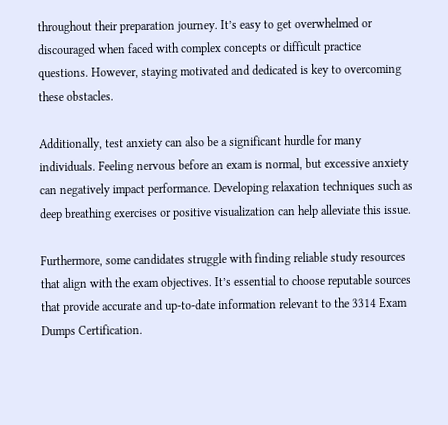throughout their preparation journey. It’s easy to get overwhelmed or discouraged when faced with complex concepts or difficult practice questions. However, staying motivated and dedicated is key to overcoming these obstacles.

Additionally, test anxiety can also be a significant hurdle for many individuals. Feeling nervous before an exam is normal, but excessive anxiety can negatively impact performance. Developing relaxation techniques such as deep breathing exercises or positive visualization can help alleviate this issue.

Furthermore, some candidates struggle with finding reliable study resources that align with the exam objectives. It’s essential to choose reputable sources that provide accurate and up-to-date information relevant to the 3314 Exam Dumps Certification.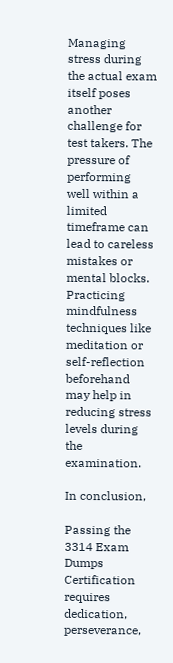Managing stress during the actual exam itself poses another challenge for test takers. The pressure of performing well within a limited timeframe can lead to careless mistakes or mental blocks. Practicing mindfulness techniques like meditation or self-reflection beforehand may help in reducing stress levels during the examination.

In conclusion,

Passing the 3314 Exam Dumps Certification requires dedication, perseverance,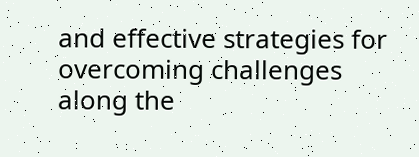and effective strategies for overcoming challenges along the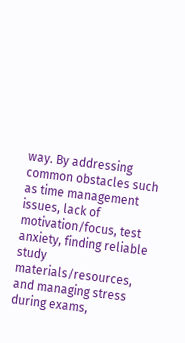way. By addressing common obstacles such as time management issues, lack of motivation/focus, test anxiety, finding reliable study materials/resources, and managing stress during exams,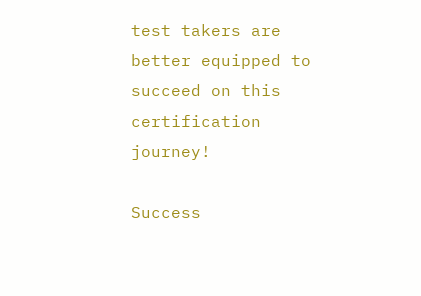test takers are better equipped to succeed on this certification journey!

Success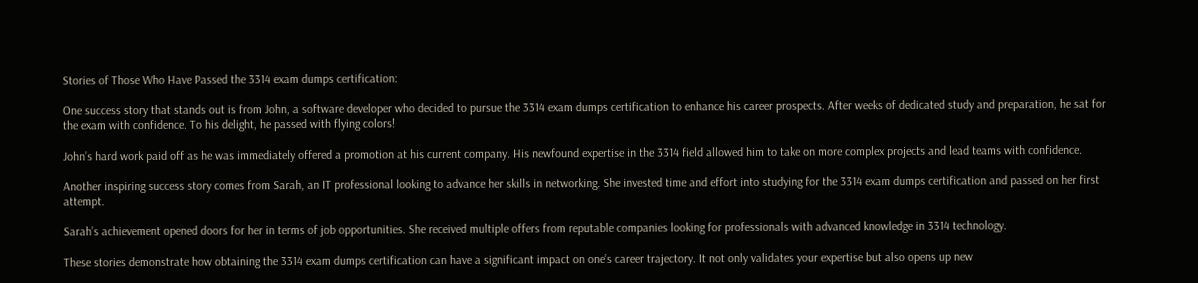Stories of Those Who Have Passed the 3314 exam dumps certification:

One success story that stands out is from John, a software developer who decided to pursue the 3314 exam dumps certification to enhance his career prospects. After weeks of dedicated study and preparation, he sat for the exam with confidence. To his delight, he passed with flying colors!

John’s hard work paid off as he was immediately offered a promotion at his current company. His newfound expertise in the 3314 field allowed him to take on more complex projects and lead teams with confidence.

Another inspiring success story comes from Sarah, an IT professional looking to advance her skills in networking. She invested time and effort into studying for the 3314 exam dumps certification and passed on her first attempt.

Sarah’s achievement opened doors for her in terms of job opportunities. She received multiple offers from reputable companies looking for professionals with advanced knowledge in 3314 technology.

These stories demonstrate how obtaining the 3314 exam dumps certification can have a significant impact on one’s career trajectory. It not only validates your expertise but also opens up new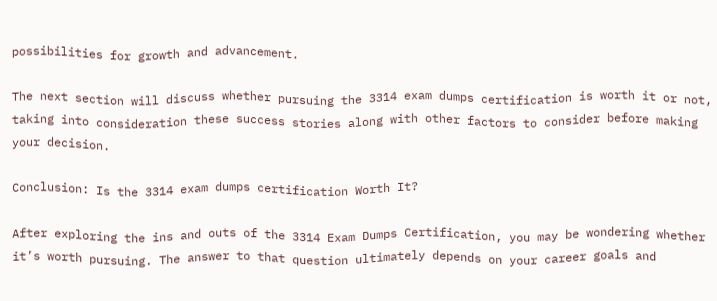possibilities for growth and advancement.

The next section will discuss whether pursuing the 3314 exam dumps certification is worth it or not, taking into consideration these success stories along with other factors to consider before making your decision.

Conclusion: Is the 3314 exam dumps certification Worth It?

After exploring the ins and outs of the 3314 Exam Dumps Certification, you may be wondering whether it’s worth pursuing. The answer to that question ultimately depends on your career goals and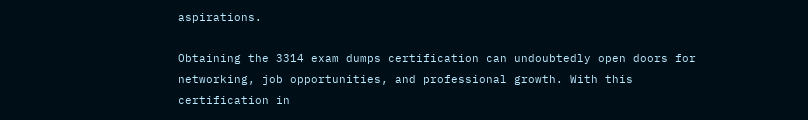aspirations.

Obtaining the 3314 exam dumps certification can undoubtedly open doors for networking, job opportunities, and professional growth. With this certification in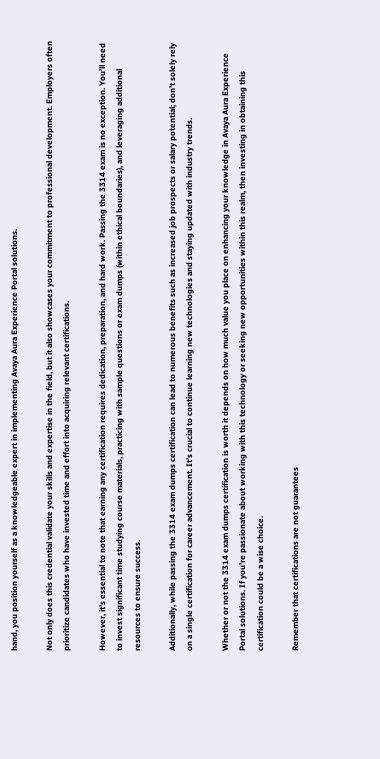hand, you position yourself as a knowledgeable expert in implementing Avaya Aura Experience Portal solutions.

Not only does this credential validate your skills and expertise in the field, but it also showcases your commitment to professional development. Employers often prioritize candidates who have invested time and effort into acquiring relevant certifications.

However, it’s essential to note that earning any certification requires dedication, preparation, and hard work. Passing the 3314 exam is no exception. You’ll need to invest significant time studying course materials, practicing with sample questions or exam dumps (within ethical boundaries), and leveraging additional resources to ensure success.

Additionally, while passing the 3314 exam dumps certification can lead to numerous benefits such as increased job prospects or salary potential; don’t solely rely on a single certification for career advancement. It’s crucial to continue learning new technologies and staying updated with industry trends.

Whether or not the 3314 exam dumps certification is worth it depends on how much value you place on enhancing your knowledge in Avaya Aura Experience Portal solutions. If you’re passionate about working with this technology or seeking new opportunities within this realm, then investing in obtaining this certification could be a wise choice.

Remember that certifications are not guarantees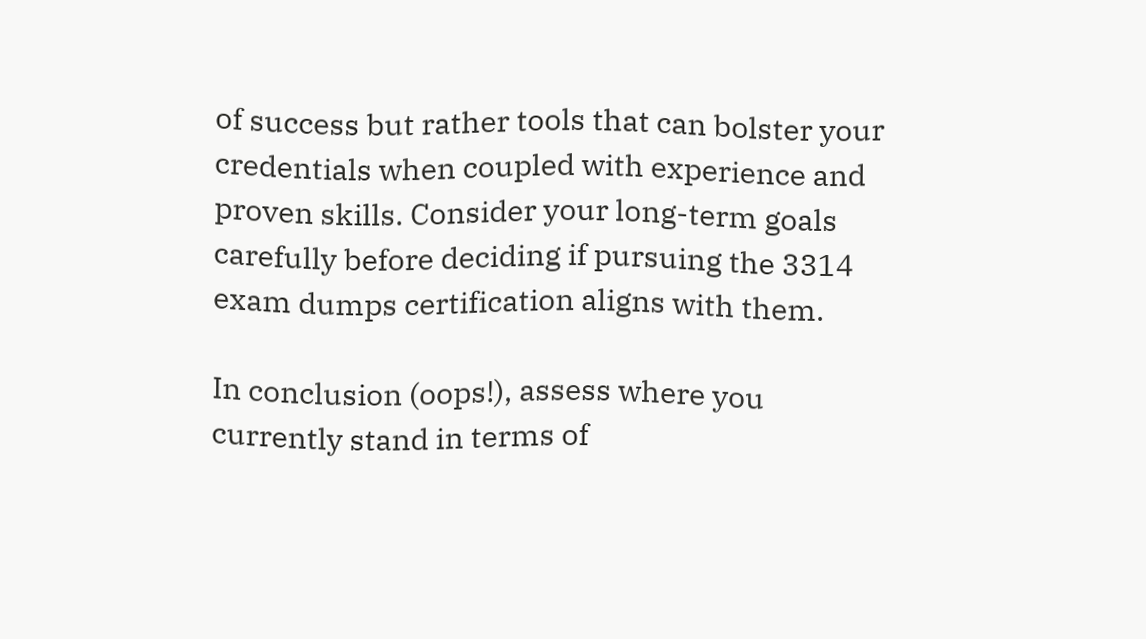of success but rather tools that can bolster your credentials when coupled with experience and proven skills. Consider your long-term goals carefully before deciding if pursuing the 3314 exam dumps certification aligns with them.

In conclusion (oops!), assess where you currently stand in terms of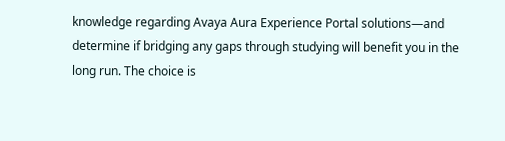knowledge regarding Avaya Aura Experience Portal solutions—and determine if bridging any gaps through studying will benefit you in the long run. The choice is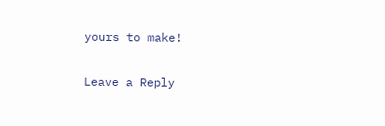yours to make!

Leave a Reply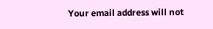Your email address will not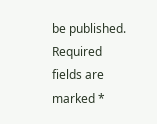be published. Required fields are marked *